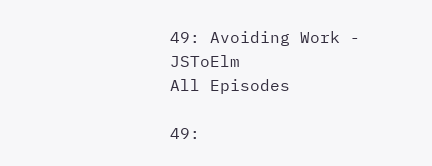49: Avoiding Work - JSToElm
All Episodes

49: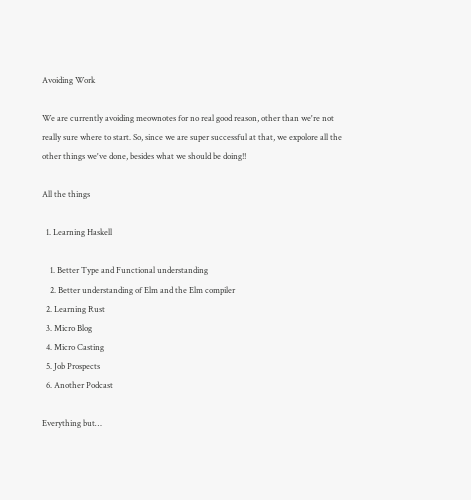Avoiding Work

We are currently avoiding meownotes for no real good reason, other than we're not really sure where to start. So, since we are super successful at that, we expolore all the other things we've done, besides what we should be doing!!

All the things

  1. Learning Haskell

    1. Better Type and Functional understanding
    2. Better understanding of Elm and the Elm compiler
  2. Learning Rust
  3. Micro Blog
  4. Micro Casting
  5. Job Prospects
  6. Another Podcast

Everything but…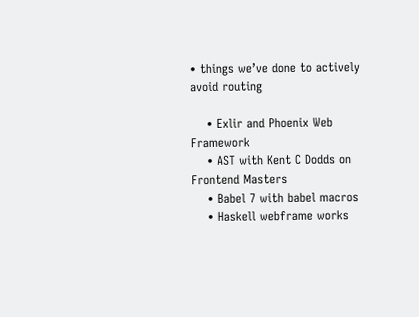• things we’ve done to actively avoid routing

    • Exlir and Phoenix Web Framework
    • AST with Kent C Dodds on Frontend Masters
    • Babel 7 with babel macros
    • Haskell webframe works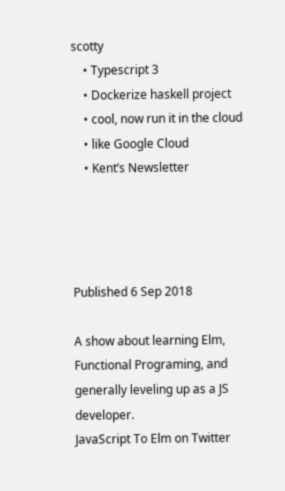scotty
    • Typescript 3
    • Dockerize haskell project
    • cool, now run it in the cloud
    • like Google Cloud
    • Kent’s Newsletter




Published 6 Sep 2018

A show about learning Elm, Functional Programing, and generally leveling up as a JS developer.
JavaScript To Elm on Twitter